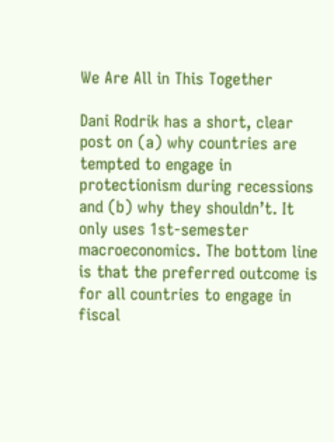We Are All in This Together

Dani Rodrik has a short, clear post on (a) why countries are tempted to engage in protectionism during recessions and (b) why they shouldn’t. It only uses 1st-semester macroeconomics. The bottom line is that the preferred outcome is for all countries to engage in fiscal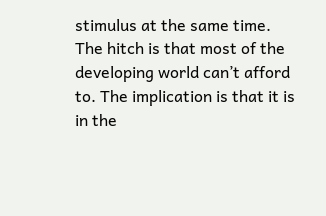stimulus at the same time. The hitch is that most of the developing world can’t afford to. The implication is that it is in the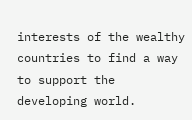interests of the wealthy countries to find a way to support the developing world.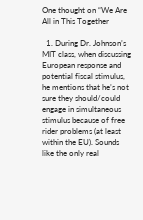One thought on “We Are All in This Together

  1. During Dr. Johnson’s MIT class, when discussing European response and potential fiscal stimulus, he mentions that he’s not sure they should/could engage in simultaneous stimulus because of free rider problems (at least within the EU). Sounds like the only real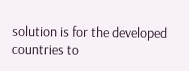solution is for the developed countries to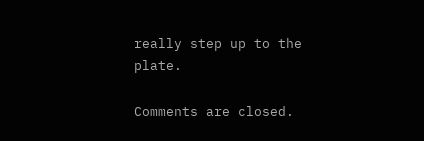really step up to the plate.

Comments are closed.